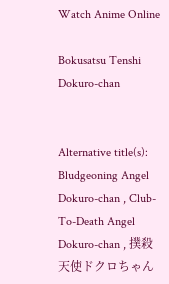Watch Anime Online

Bokusatsu Tenshi Dokuro-chan


Alternative title(s): Bludgeoning Angel Dokuro-chan , Club-To-Death Angel Dokuro-chan , 撲殺天使ドクロちゃん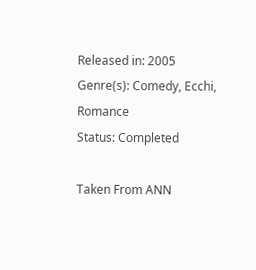Released in: 2005
Genre(s): Comedy, Ecchi, Romance
Status: Completed

Taken From ANN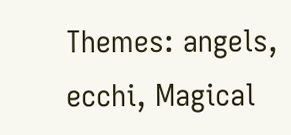Themes: angels, ecchi, Magical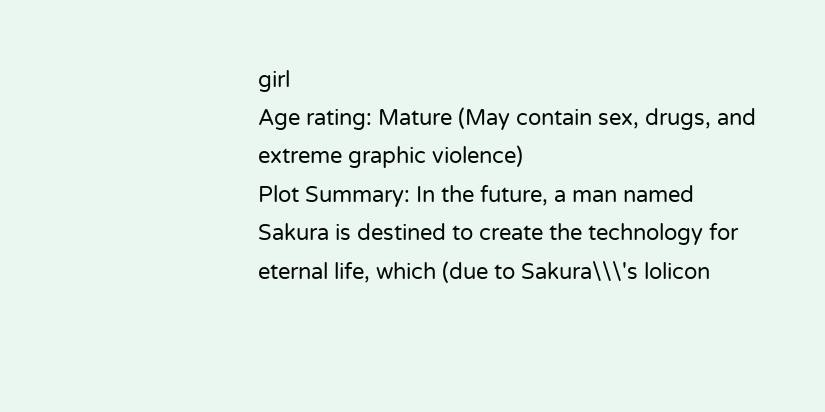girl
Age rating: Mature (May contain sex, drugs, and extreme graphic violence)
Plot Summary: In the future, a man named Sakura is destined to create the technology for eternal life, which (due to Sakura\\\'s lolicon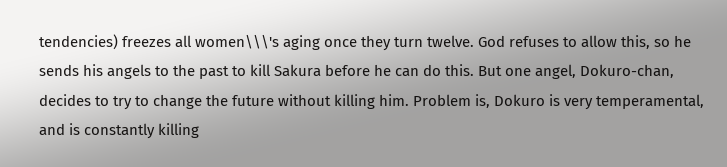tendencies) freezes all women\\\'s aging once they turn twelve. God refuses to allow this, so he sends his angels to the past to kill Sakura before he can do this. But one angel, Dokuro-chan, decides to try to change the future without killing him. Problem is, Dokuro is very temperamental, and is constantly killing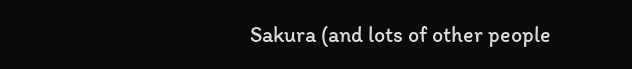Sakura (and lots of other people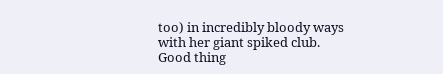too) in incredibly bloody ways with her giant spiked club. Good thing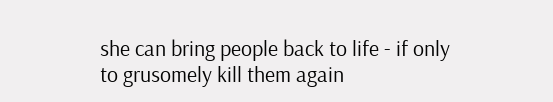she can bring people back to life - if only to grusomely kill them again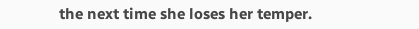the next time she loses her temper.